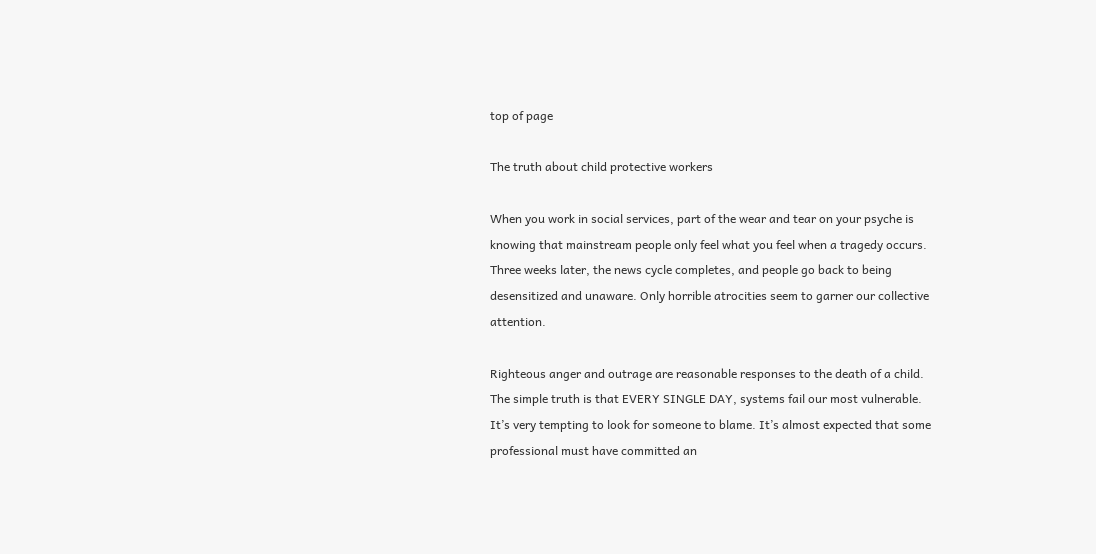top of page

The truth about child protective workers

When you work in social services, part of the wear and tear on your psyche is knowing that mainstream people only feel what you feel when a tragedy occurs. Three weeks later, the news cycle completes, and people go back to being desensitized and unaware. Only horrible atrocities seem to garner our collective attention.

Righteous anger and outrage are reasonable responses to the death of a child. The simple truth is that EVERY SINGLE DAY, systems fail our most vulnerable. It’s very tempting to look for someone to blame. It’s almost expected that some professional must have committed an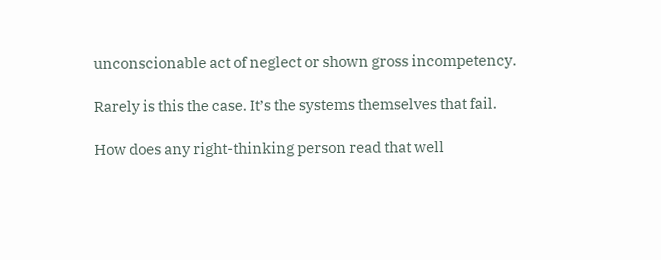unconscionable act of neglect or shown gross incompetency.

Rarely is this the case. It’s the systems themselves that fail.

How does any right-thinking person read that well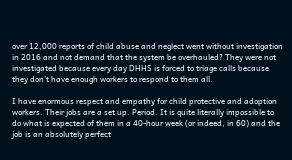over 12,000 reports of child abuse and neglect went without investigation in 2016 and not demand that the system be overhauled? They were not investigated because every day DHHS is forced to triage calls because they don’t have enough workers to respond to them all.

I have enormous respect and empathy for child protective and adoption workers. Their jobs are a set up. Period. It is quite literally impossible to do what is expected of them in a 40-hour week (or indeed, in 60) and the job is an absolutely perfect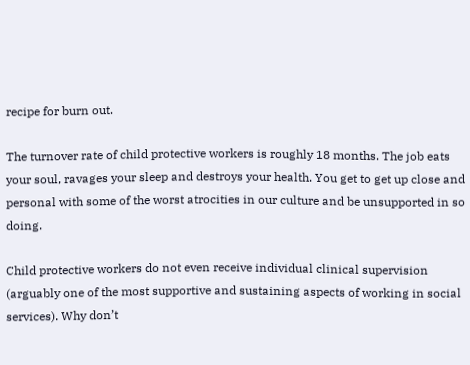recipe for burn out.

The turnover rate of child protective workers is roughly 18 months. The job eats your soul, ravages your sleep and destroys your health. You get to get up close and personal with some of the worst atrocities in our culture and be unsupported in so doing.

Child protective workers do not even receive individual clinical supervision (arguably one of the most supportive and sustaining aspects of working in social services). Why don’t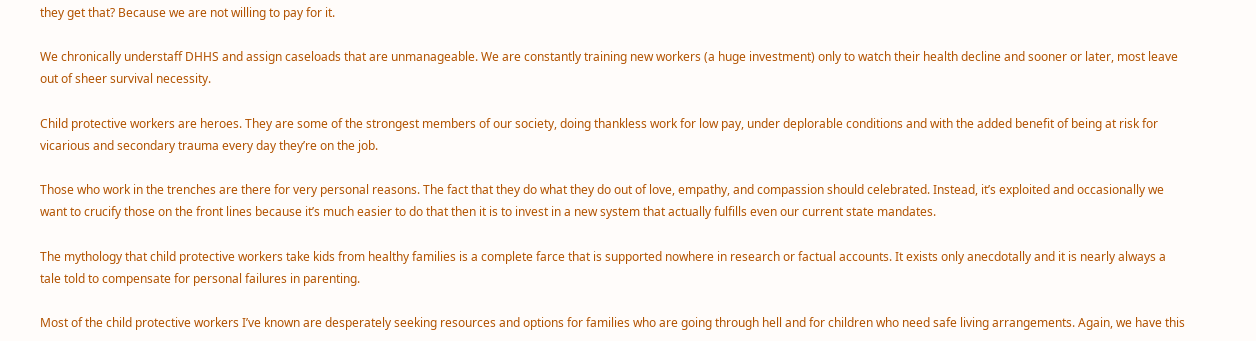they get that? Because we are not willing to pay for it.

We chronically understaff DHHS and assign caseloads that are unmanageable. We are constantly training new workers (a huge investment) only to watch their health decline and sooner or later, most leave out of sheer survival necessity.

Child protective workers are heroes. They are some of the strongest members of our society, doing thankless work for low pay, under deplorable conditions and with the added benefit of being at risk for vicarious and secondary trauma every day they’re on the job.

Those who work in the trenches are there for very personal reasons. The fact that they do what they do out of love, empathy, and compassion should celebrated. Instead, it’s exploited and occasionally we want to crucify those on the front lines because it’s much easier to do that then it is to invest in a new system that actually fulfills even our current state mandates.

The mythology that child protective workers take kids from healthy families is a complete farce that is supported nowhere in research or factual accounts. It exists only anecdotally and it is nearly always a tale told to compensate for personal failures in parenting.

Most of the child protective workers I’ve known are desperately seeking resources and options for families who are going through hell and for children who need safe living arrangements. Again, we have this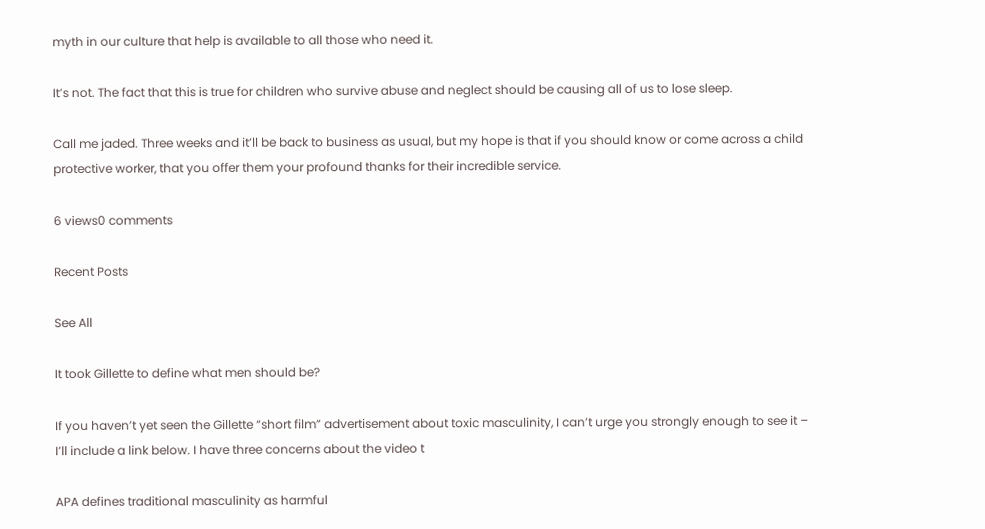myth in our culture that help is available to all those who need it.

It’s not. The fact that this is true for children who survive abuse and neglect should be causing all of us to lose sleep.

Call me jaded. Three weeks and it’ll be back to business as usual, but my hope is that if you should know or come across a child protective worker, that you offer them your profound thanks for their incredible service.

6 views0 comments

Recent Posts

See All

It took Gillette to define what men should be?

If you haven’t yet seen the Gillette “short film” advertisement about toxic masculinity, I can’t urge you strongly enough to see it – I’ll include a link below. I have three concerns about the video t

APA defines traditional masculinity as harmful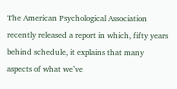The American Psychological Association recently released a report in which, fifty years behind schedule, it explains that many aspects of what we’ve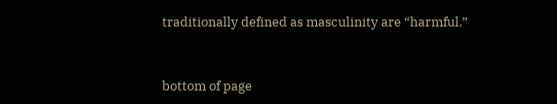traditionally defined as masculinity are “harmful.”


bottom of page